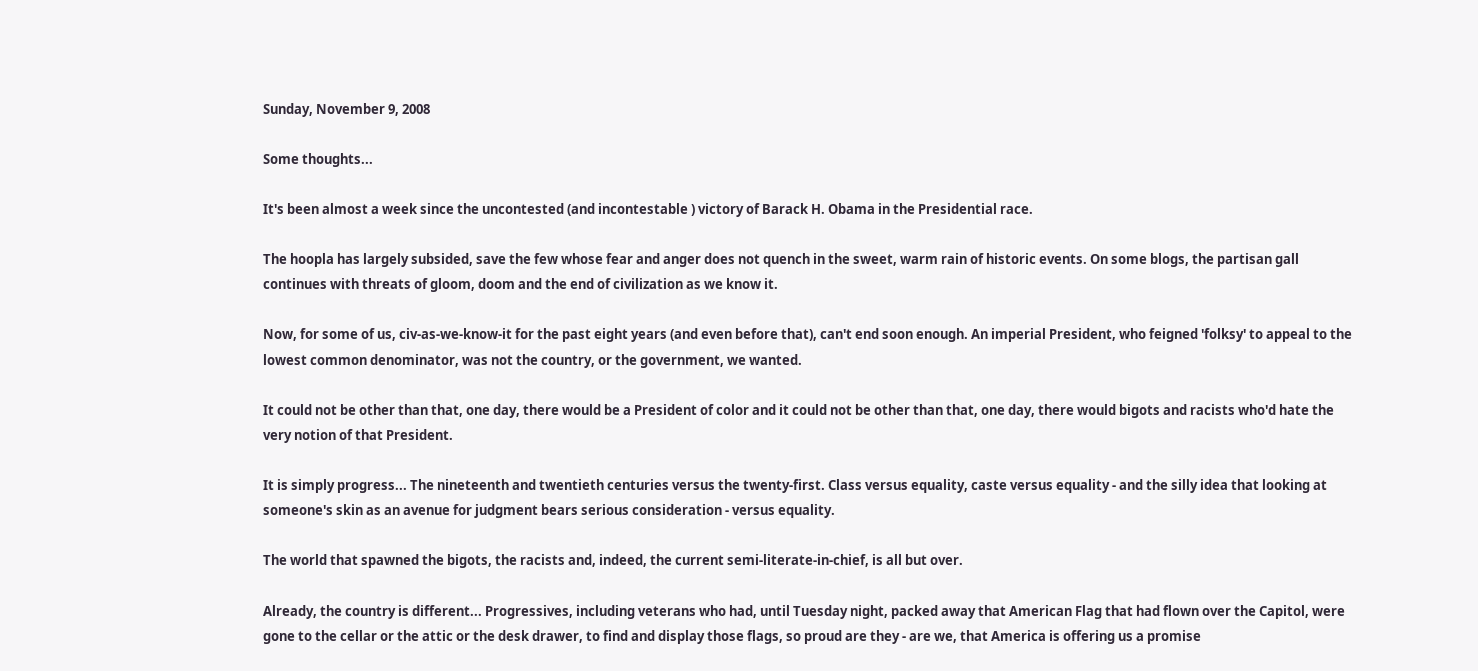Sunday, November 9, 2008

Some thoughts...

It's been almost a week since the uncontested (and incontestable ) victory of Barack H. Obama in the Presidential race.

The hoopla has largely subsided, save the few whose fear and anger does not quench in the sweet, warm rain of historic events. On some blogs, the partisan gall continues with threats of gloom, doom and the end of civilization as we know it.

Now, for some of us, civ-as-we-know-it for the past eight years (and even before that), can't end soon enough. An imperial President, who feigned 'folksy' to appeal to the lowest common denominator, was not the country, or the government, we wanted.

It could not be other than that, one day, there would be a President of color and it could not be other than that, one day, there would bigots and racists who'd hate the very notion of that President.

It is simply progress... The nineteenth and twentieth centuries versus the twenty-first. Class versus equality, caste versus equality - and the silly idea that looking at someone's skin as an avenue for judgment bears serious consideration - versus equality.

The world that spawned the bigots, the racists and, indeed, the current semi-literate-in-chief, is all but over.

Already, the country is different... Progressives, including veterans who had, until Tuesday night, packed away that American Flag that had flown over the Capitol, were gone to the cellar or the attic or the desk drawer, to find and display those flags, so proud are they - are we, that America is offering us a promise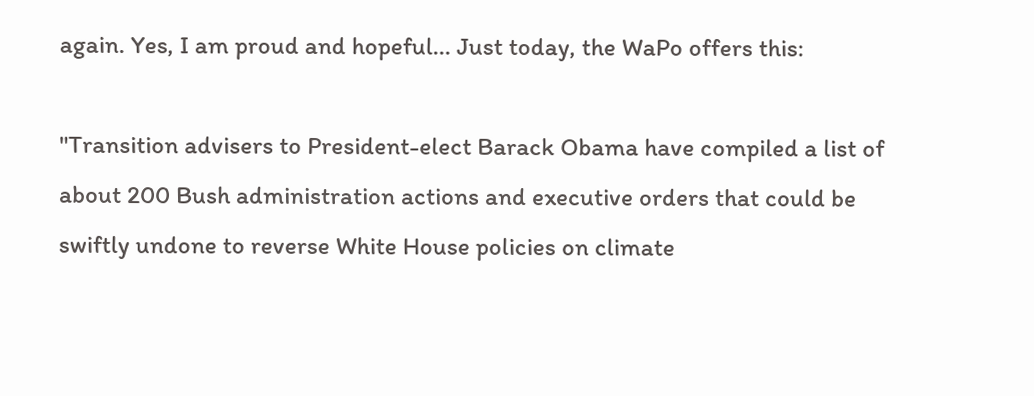again. Yes, I am proud and hopeful... Just today, the WaPo offers this:

"Transition advisers to President-elect Barack Obama have compiled a list of about 200 Bush administration actions and executive orders that could be swiftly undone to reverse White House policies on climate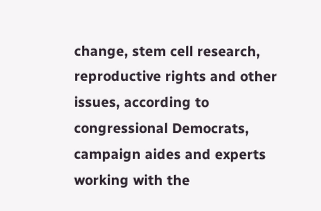change, stem cell research, reproductive rights and other issues, according to congressional Democrats, campaign aides and experts working with the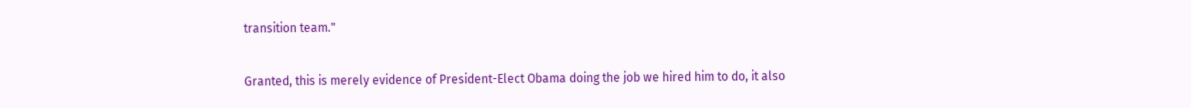transition team."

Granted, this is merely evidence of President-Elect Obama doing the job we hired him to do, it also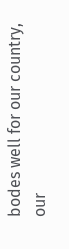bodes well for our country, our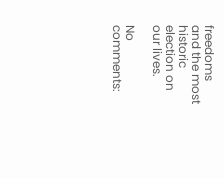freedoms and the most historic election on our lives.

No comments: